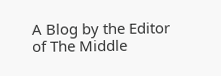A Blog by the Editor of The Middle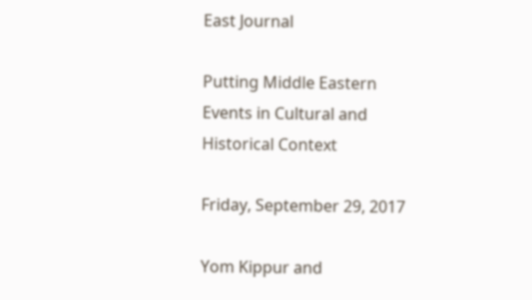East Journal

Putting Middle Eastern Events in Cultural and Historical Context

Friday, September 29, 2017

Yom Kippur and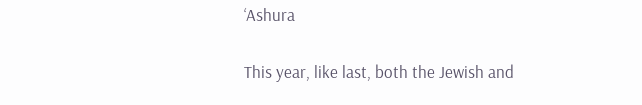‘Ashura

This year, like last, both the Jewish and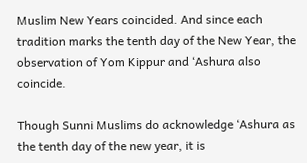Muslim New Years coincided. And since each tradition marks the tenth day of the New Year, the observation of Yom Kippur and ‘Ashura also  coincide.

Though Sunni Muslims do acknowledge ‘Ashura as the tenth day of the new year, it is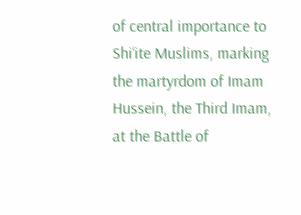of central importance to Shi‘ite Muslims, marking the martyrdom of Imam Hussein, the Third Imam, at the Battle of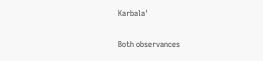Karbala'

Both observances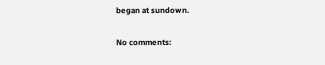began at sundown.

No comments: